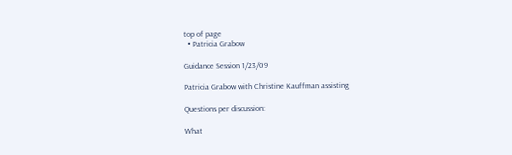top of page
  • Patricia Grabow

Guidance Session 1/23/09

Patricia Grabow with Christine Kauffman assisting

Questions per discussion:

What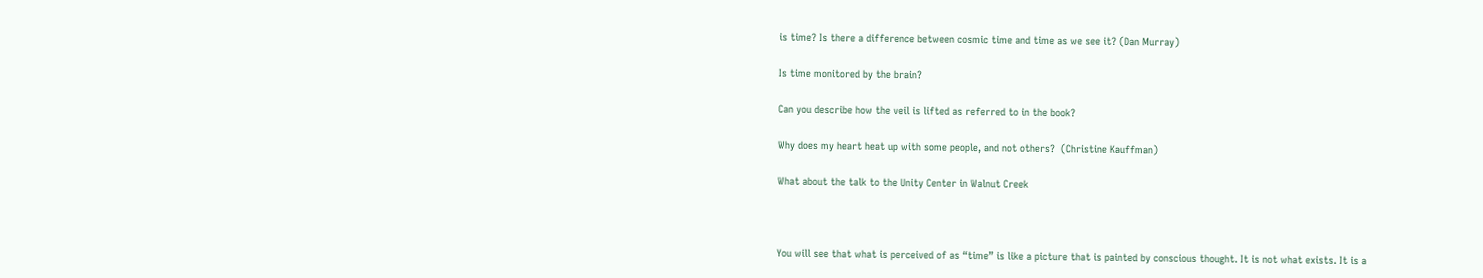is time? Is there a difference between cosmic time and time as we see it? (Dan Murray)

Is time monitored by the brain?

Can you describe how the veil is lifted as referred to in the book?

Why does my heart heat up with some people, and not others?  (Christine Kauffman)

What about the talk to the Unity Center in Walnut Creek



You will see that what is perceived of as “time” is like a picture that is painted by conscious thought. It is not what exists. It is a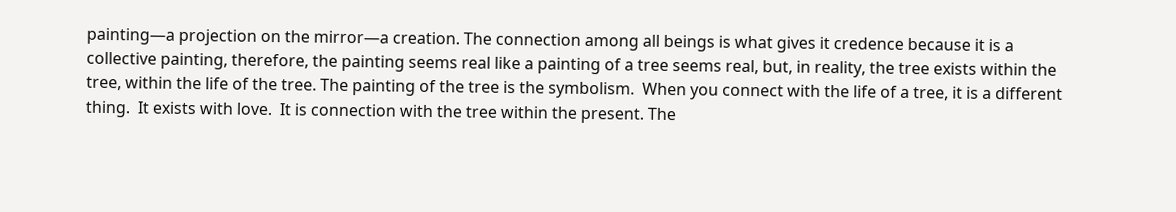painting—a projection on the mirror—a creation. The connection among all beings is what gives it credence because it is a collective painting, therefore, the painting seems real like a painting of a tree seems real, but, in reality, the tree exists within the tree, within the life of the tree. The painting of the tree is the symbolism.  When you connect with the life of a tree, it is a different thing.  It exists with love.  It is connection with the tree within the present. The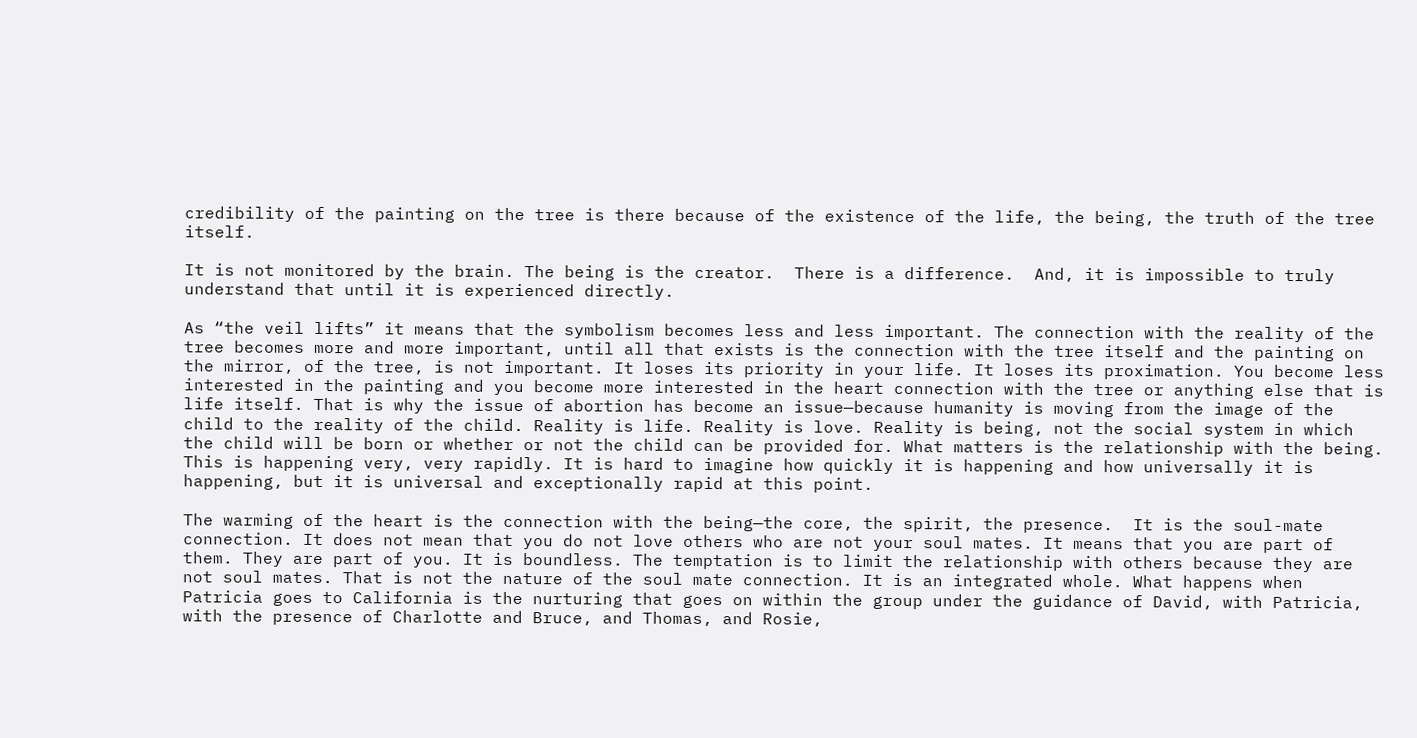credibility of the painting on the tree is there because of the existence of the life, the being, the truth of the tree itself.

It is not monitored by the brain. The being is the creator.  There is a difference.  And, it is impossible to truly understand that until it is experienced directly.

As “the veil lifts” it means that the symbolism becomes less and less important. The connection with the reality of the tree becomes more and more important, until all that exists is the connection with the tree itself and the painting on the mirror, of the tree, is not important. It loses its priority in your life. It loses its proximation. You become less interested in the painting and you become more interested in the heart connection with the tree or anything else that is life itself. That is why the issue of abortion has become an issue—because humanity is moving from the image of the child to the reality of the child. Reality is life. Reality is love. Reality is being, not the social system in which the child will be born or whether or not the child can be provided for. What matters is the relationship with the being.  This is happening very, very rapidly. It is hard to imagine how quickly it is happening and how universally it is happening, but it is universal and exceptionally rapid at this point.

The warming of the heart is the connection with the being—the core, the spirit, the presence.  It is the soul-mate connection. It does not mean that you do not love others who are not your soul mates. It means that you are part of them. They are part of you. It is boundless. The temptation is to limit the relationship with others because they are not soul mates. That is not the nature of the soul mate connection. It is an integrated whole. What happens when Patricia goes to California is the nurturing that goes on within the group under the guidance of David, with Patricia, with the presence of Charlotte and Bruce, and Thomas, and Rosie,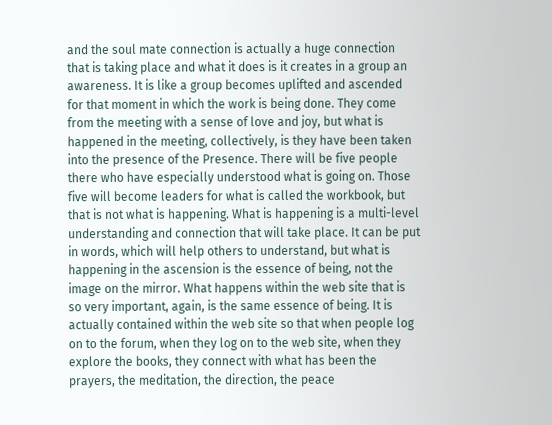and the soul mate connection is actually a huge connection that is taking place and what it does is it creates in a group an awareness. It is like a group becomes uplifted and ascended for that moment in which the work is being done. They come from the meeting with a sense of love and joy, but what is happened in the meeting, collectively, is they have been taken into the presence of the Presence. There will be five people there who have especially understood what is going on. Those five will become leaders for what is called the workbook, but that is not what is happening. What is happening is a multi-level understanding and connection that will take place. It can be put in words, which will help others to understand, but what is happening in the ascension is the essence of being, not the image on the mirror. What happens within the web site that is so very important, again, is the same essence of being. It is actually contained within the web site so that when people log on to the forum, when they log on to the web site, when they explore the books, they connect with what has been the prayers, the meditation, the direction, the peace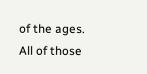of the ages.  All of those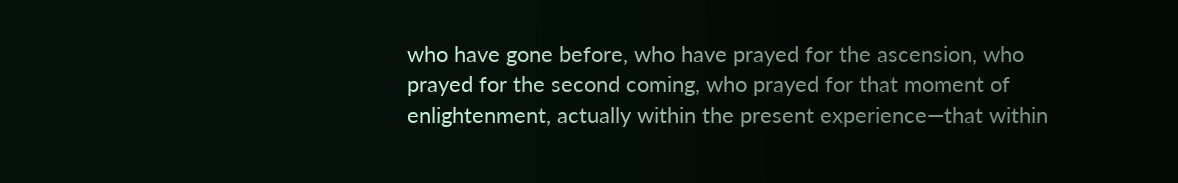who have gone before, who have prayed for the ascension, who prayed for the second coming, who prayed for that moment of enlightenment, actually within the present experience—that within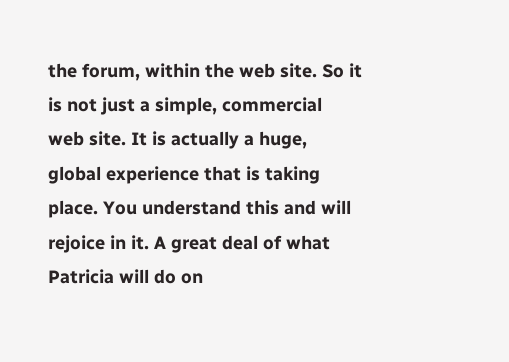the forum, within the web site. So it is not just a simple, commercial web site. It is actually a huge, global experience that is taking place. You understand this and will rejoice in it. A great deal of what Patricia will do on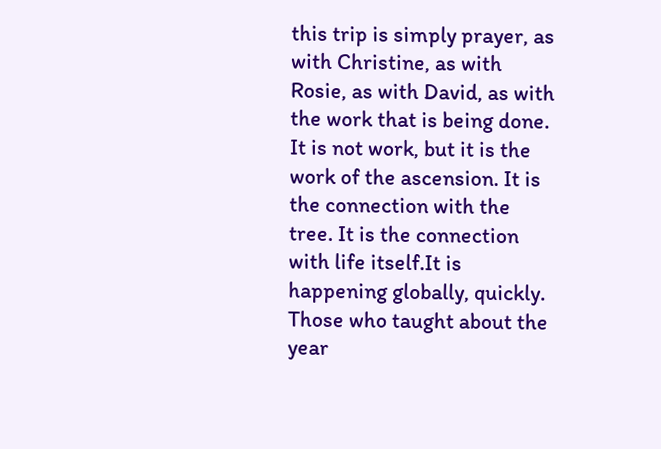this trip is simply prayer, as with Christine, as with Rosie, as with David, as with the work that is being done. It is not work, but it is the work of the ascension. It is the connection with the tree. It is the connection with life itself.It is happening globally, quickly. Those who taught about the year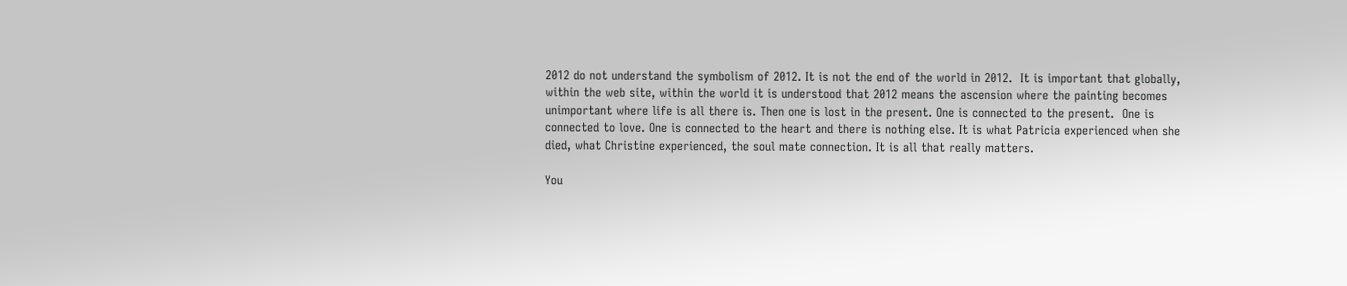2012 do not understand the symbolism of 2012. It is not the end of the world in 2012.  It is important that globally, within the web site, within the world it is understood that 2012 means the ascension where the painting becomes unimportant where life is all there is. Then one is lost in the present. One is connected to the present.  One is connected to love. One is connected to the heart and there is nothing else. It is what Patricia experienced when she died, what Christine experienced, the soul mate connection. It is all that really matters.

You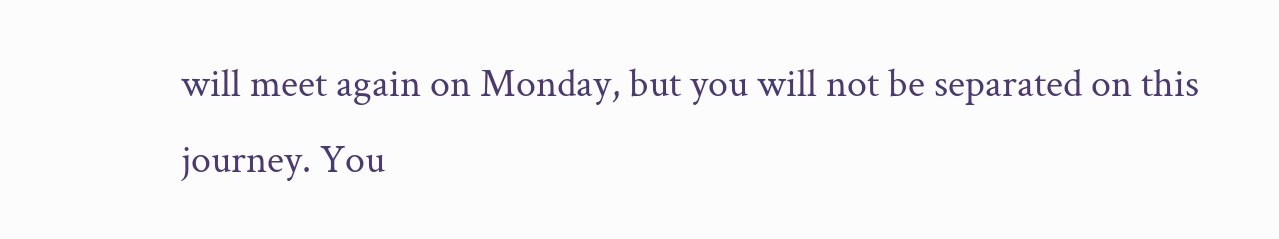will meet again on Monday, but you will not be separated on this journey. You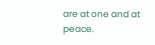are at one and at peace.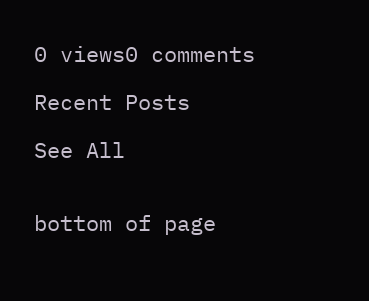0 views0 comments

Recent Posts

See All


bottom of page